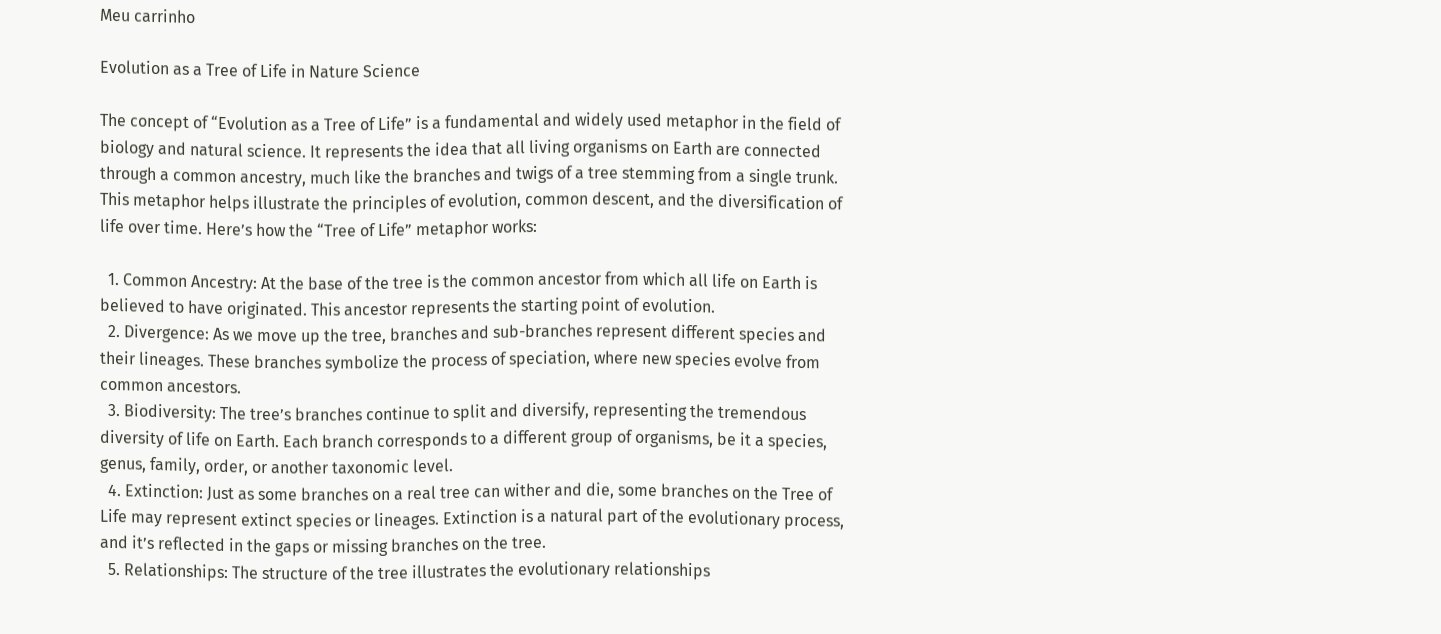Meu carrinho

Evolution as a Tree of Life in Nature Science

The concept of “Evolution as a Tree of Life” is a fundamental and widely used metaphor in the field of biology and natural science. It represents the idea that all living organisms on Earth are connected through a common ancestry, much like the branches and twigs of a tree stemming from a single trunk. This metaphor helps illustrate the principles of evolution, common descent, and the diversification of life over time. Here’s how the “Tree of Life” metaphor works:

  1. Common Ancestry: At the base of the tree is the common ancestor from which all life on Earth is believed to have originated. This ancestor represents the starting point of evolution.
  2. Divergence: As we move up the tree, branches and sub-branches represent different species and their lineages. These branches symbolize the process of speciation, where new species evolve from common ancestors.
  3. Biodiversity: The tree’s branches continue to split and diversify, representing the tremendous diversity of life on Earth. Each branch corresponds to a different group of organisms, be it a species, genus, family, order, or another taxonomic level.
  4. Extinction: Just as some branches on a real tree can wither and die, some branches on the Tree of Life may represent extinct species or lineages. Extinction is a natural part of the evolutionary process, and it’s reflected in the gaps or missing branches on the tree.
  5. Relationships: The structure of the tree illustrates the evolutionary relationships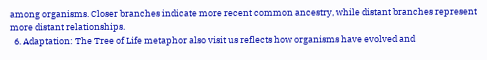among organisms. Closer branches indicate more recent common ancestry, while distant branches represent more distant relationships.
  6. Adaptation: The Tree of Life metaphor also visit us reflects how organisms have evolved and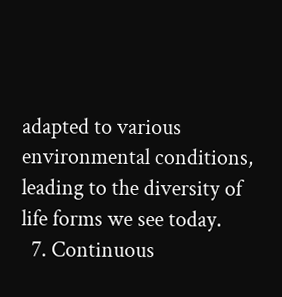adapted to various environmental conditions, leading to the diversity of life forms we see today.
  7. Continuous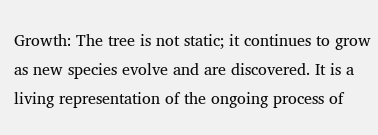Growth: The tree is not static; it continues to grow as new species evolve and are discovered. It is a living representation of the ongoing process of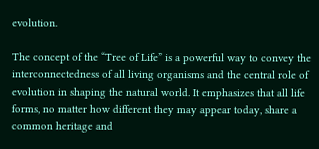evolution.

The concept of the “Tree of Life” is a powerful way to convey the interconnectedness of all living organisms and the central role of evolution in shaping the natural world. It emphasizes that all life forms, no matter how different they may appear today, share a common heritage and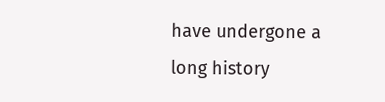have undergone a long history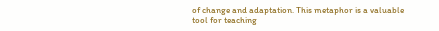of change and adaptation. This metaphor is a valuable tool for teaching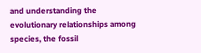and understanding the evolutionary relationships among species, the fossil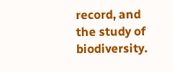record, and the study of biodiversity.